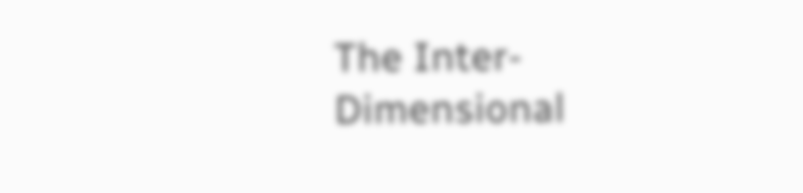The Inter- Dimensional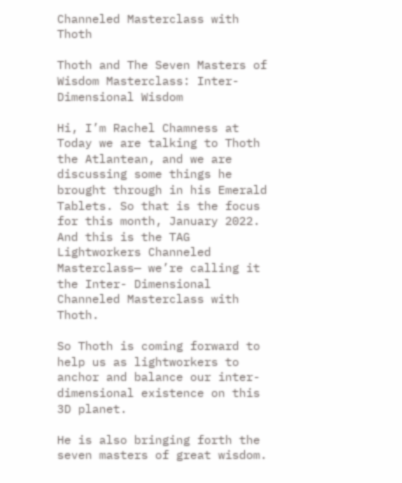Channeled Masterclass with Thoth

Thoth and The Seven Masters of Wisdom Masterclass: Inter- Dimensional Wisdom

Hi, I’m Rachel Chamness at Today we are talking to Thoth the Atlantean, and we are discussing some things he brought through in his Emerald Tablets. So that is the focus for this month, January 2022. And this is the TAG Lightworkers Channeled Masterclass— we’re calling it the Inter- Dimensional Channeled Masterclass with Thoth.

So Thoth is coming forward to help us as lightworkers to anchor and balance our inter- dimensional existence on this 3D planet.

He is also bringing forth the seven masters of great wisdom.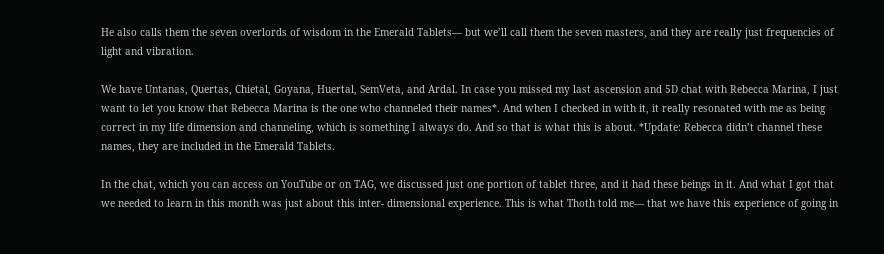He also calls them the seven overlords of wisdom in the Emerald Tablets— but we’ll call them the seven masters, and they are really just frequencies of light and vibration.

We have Untanas, Quertas, Chietal, Goyana, Huertal, SemVeta, and Ardal. In case you missed my last ascension and 5D chat with Rebecca Marina, I just want to let you know that Rebecca Marina is the one who channeled their names*. And when I checked in with it, it really resonated with me as being correct in my life dimension and channeling, which is something I always do. And so that is what this is about. *Update: Rebecca didn’t channel these names, they are included in the Emerald Tablets.

In the chat, which you can access on YouTube or on TAG, we discussed just one portion of tablet three, and it had these beings in it. And what I got that we needed to learn in this month was just about this inter- dimensional experience. This is what Thoth told me— that we have this experience of going in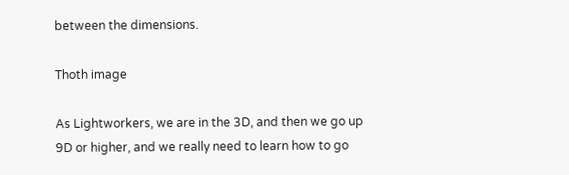between the dimensions.

Thoth image

As Lightworkers, we are in the 3D, and then we go up 9D or higher, and we really need to learn how to go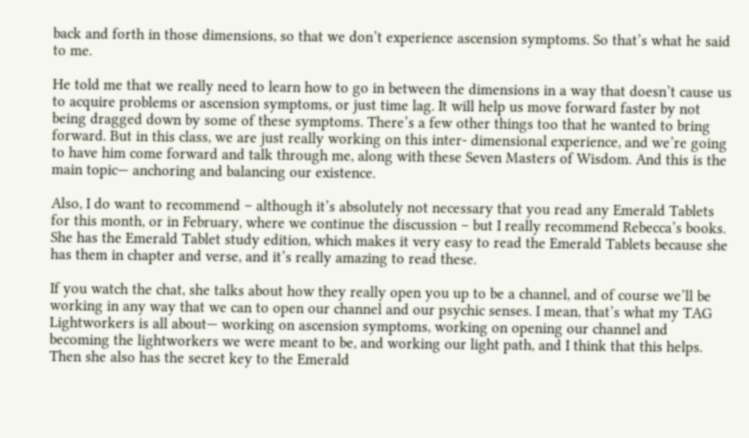back and forth in those dimensions, so that we don’t experience ascension symptoms. So that’s what he said to me.

He told me that we really need to learn how to go in between the dimensions in a way that doesn’t cause us to acquire problems or ascension symptoms, or just time lag. It will help us move forward faster by not being dragged down by some of these symptoms. There’s a few other things too that he wanted to bring forward. But in this class, we are just really working on this inter- dimensional experience, and we’re going to have him come forward and talk through me, along with these Seven Masters of Wisdom. And this is the main topic— anchoring and balancing our existence.

Also, I do want to recommend – although it’s absolutely not necessary that you read any Emerald Tablets for this month, or in February, where we continue the discussion – but I really recommend Rebecca’s books. She has the Emerald Tablet study edition, which makes it very easy to read the Emerald Tablets because she has them in chapter and verse, and it’s really amazing to read these.

If you watch the chat, she talks about how they really open you up to be a channel, and of course we’ll be working in any way that we can to open our channel and our psychic senses. I mean, that’s what my TAG Lightworkers is all about— working on ascension symptoms, working on opening our channel and becoming the lightworkers we were meant to be, and working our light path, and I think that this helps. Then she also has the secret key to the Emerald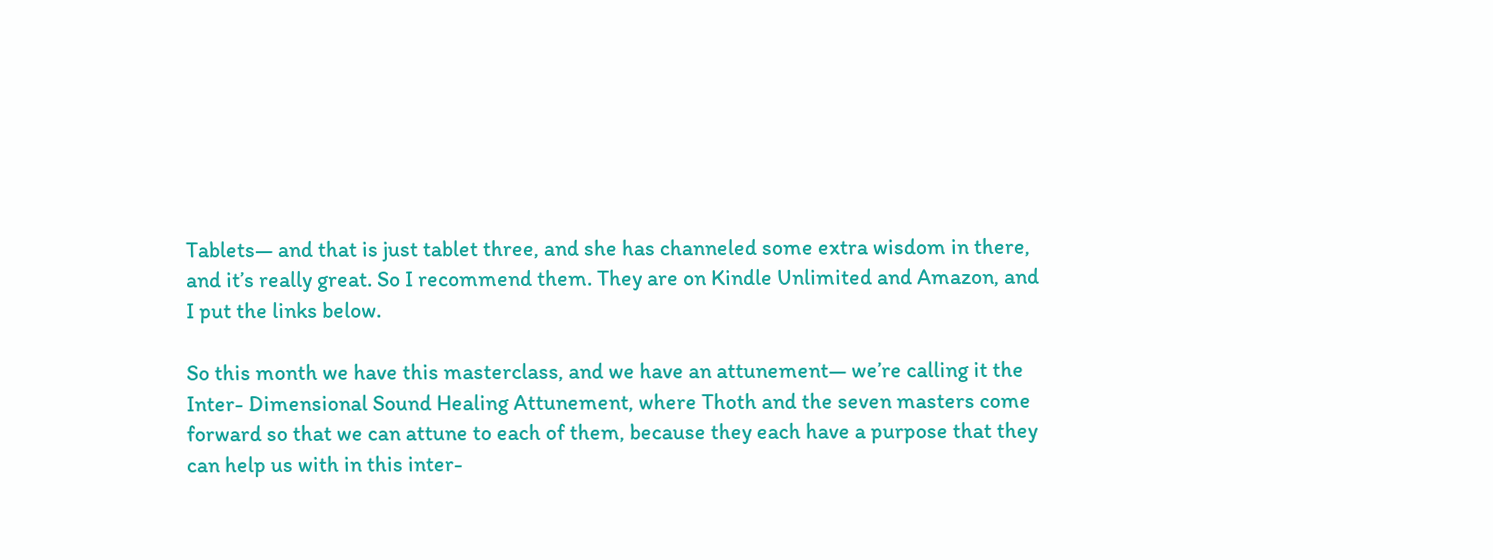Tablets— and that is just tablet three, and she has channeled some extra wisdom in there, and it’s really great. So I recommend them. They are on Kindle Unlimited and Amazon, and I put the links below.

So this month we have this masterclass, and we have an attunement— we’re calling it the Inter- Dimensional Sound Healing Attunement, where Thoth and the seven masters come forward so that we can attune to each of them, because they each have a purpose that they can help us with in this inter-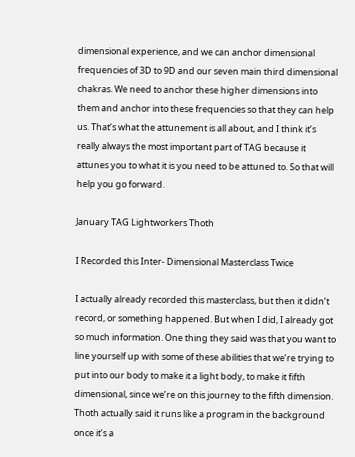dimensional experience, and we can anchor dimensional frequencies of 3D to 9D and our seven main third dimensional chakras. We need to anchor these higher dimensions into them and anchor into these frequencies so that they can help us. That’s what the attunement is all about, and I think it’s really always the most important part of TAG because it attunes you to what it is you need to be attuned to. So that will help you go forward.

January TAG Lightworkers Thoth

I Recorded this Inter- Dimensional Masterclass Twice

I actually already recorded this masterclass, but then it didn’t record, or something happened. But when I did, I already got so much information. One thing they said was that you want to line yourself up with some of these abilities that we’re trying to put into our body to make it a light body, to make it fifth dimensional, since we’re on this journey to the fifth dimension. Thoth actually said it runs like a program in the background once it’s a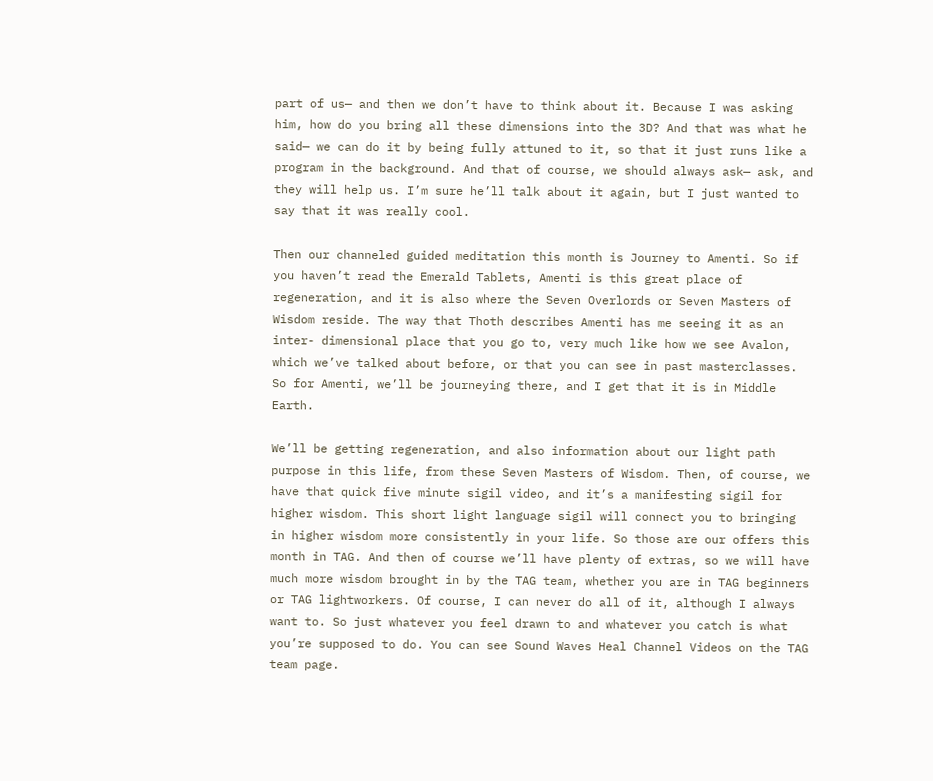part of us— and then we don’t have to think about it. Because I was asking him, how do you bring all these dimensions into the 3D? And that was what he said— we can do it by being fully attuned to it, so that it just runs like a program in the background. And that of course, we should always ask— ask, and they will help us. I’m sure he’ll talk about it again, but I just wanted to say that it was really cool.

Then our channeled guided meditation this month is Journey to Amenti. So if you haven’t read the Emerald Tablets, Amenti is this great place of regeneration, and it is also where the Seven Overlords or Seven Masters of Wisdom reside. The way that Thoth describes Amenti has me seeing it as an inter- dimensional place that you go to, very much like how we see Avalon, which we’ve talked about before, or that you can see in past masterclasses. So for Amenti, we’ll be journeying there, and I get that it is in Middle Earth.

We’ll be getting regeneration, and also information about our light path purpose in this life, from these Seven Masters of Wisdom. Then, of course, we have that quick five minute sigil video, and it’s a manifesting sigil for higher wisdom. This short light language sigil will connect you to bringing in higher wisdom more consistently in your life. So those are our offers this month in TAG. And then of course we’ll have plenty of extras, so we will have much more wisdom brought in by the TAG team, whether you are in TAG beginners or TAG lightworkers. Of course, I can never do all of it, although I always want to. So just whatever you feel drawn to and whatever you catch is what you’re supposed to do. You can see Sound Waves Heal Channel Videos on the TAG team page.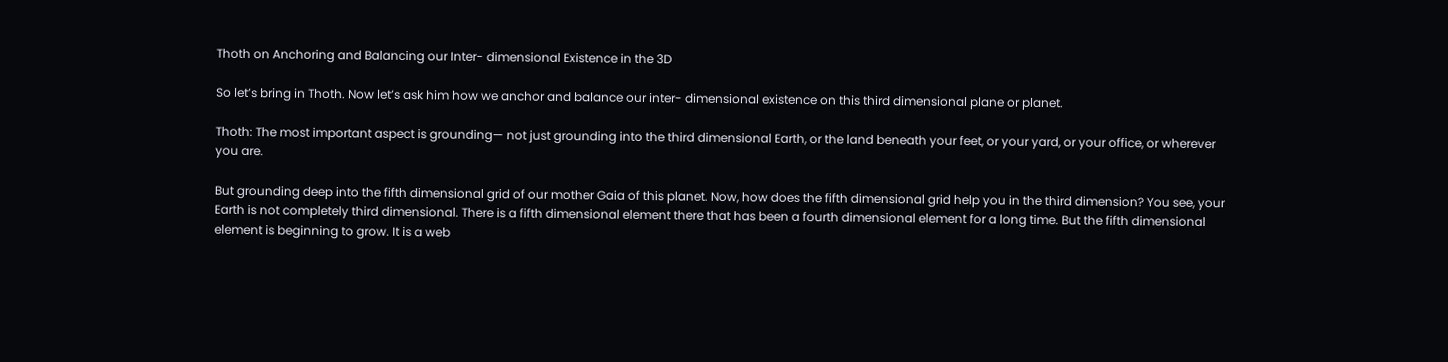Thoth on Anchoring and Balancing our Inter- dimensional Existence in the 3D

So let’s bring in Thoth. Now let’s ask him how we anchor and balance our inter- dimensional existence on this third dimensional plane or planet.

Thoth: The most important aspect is grounding— not just grounding into the third dimensional Earth, or the land beneath your feet, or your yard, or your office, or wherever you are.

But grounding deep into the fifth dimensional grid of our mother Gaia of this planet. Now, how does the fifth dimensional grid help you in the third dimension? You see, your Earth is not completely third dimensional. There is a fifth dimensional element there that has been a fourth dimensional element for a long time. But the fifth dimensional element is beginning to grow. It is a web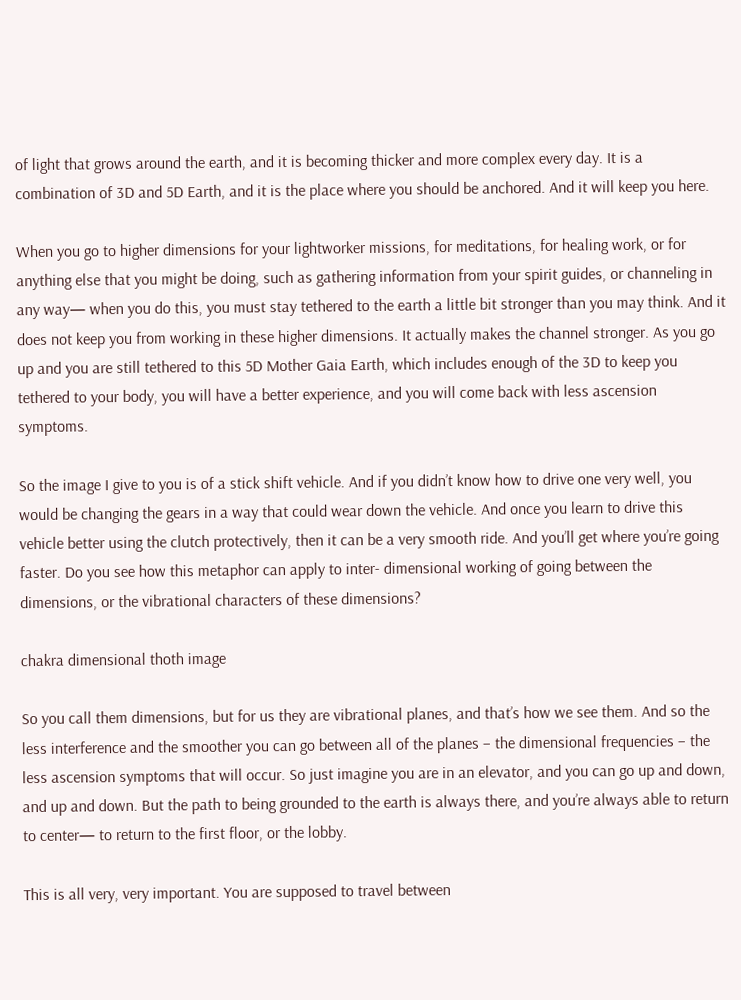of light that grows around the earth, and it is becoming thicker and more complex every day. It is a combination of 3D and 5D Earth, and it is the place where you should be anchored. And it will keep you here.

When you go to higher dimensions for your lightworker missions, for meditations, for healing work, or for anything else that you might be doing, such as gathering information from your spirit guides, or channeling in any way— when you do this, you must stay tethered to the earth a little bit stronger than you may think. And it does not keep you from working in these higher dimensions. It actually makes the channel stronger. As you go up and you are still tethered to this 5D Mother Gaia Earth, which includes enough of the 3D to keep you tethered to your body, you will have a better experience, and you will come back with less ascension symptoms.

So the image I give to you is of a stick shift vehicle. And if you didn’t know how to drive one very well, you would be changing the gears in a way that could wear down the vehicle. And once you learn to drive this vehicle better using the clutch protectively, then it can be a very smooth ride. And you’ll get where you’re going faster. Do you see how this metaphor can apply to inter- dimensional working of going between the dimensions, or the vibrational characters of these dimensions?

chakra dimensional thoth image

So you call them dimensions, but for us they are vibrational planes, and that’s how we see them. And so the less interference and the smoother you can go between all of the planes – the dimensional frequencies – the less ascension symptoms that will occur. So just imagine you are in an elevator, and you can go up and down, and up and down. But the path to being grounded to the earth is always there, and you’re always able to return to center— to return to the first floor, or the lobby.

This is all very, very important. You are supposed to travel between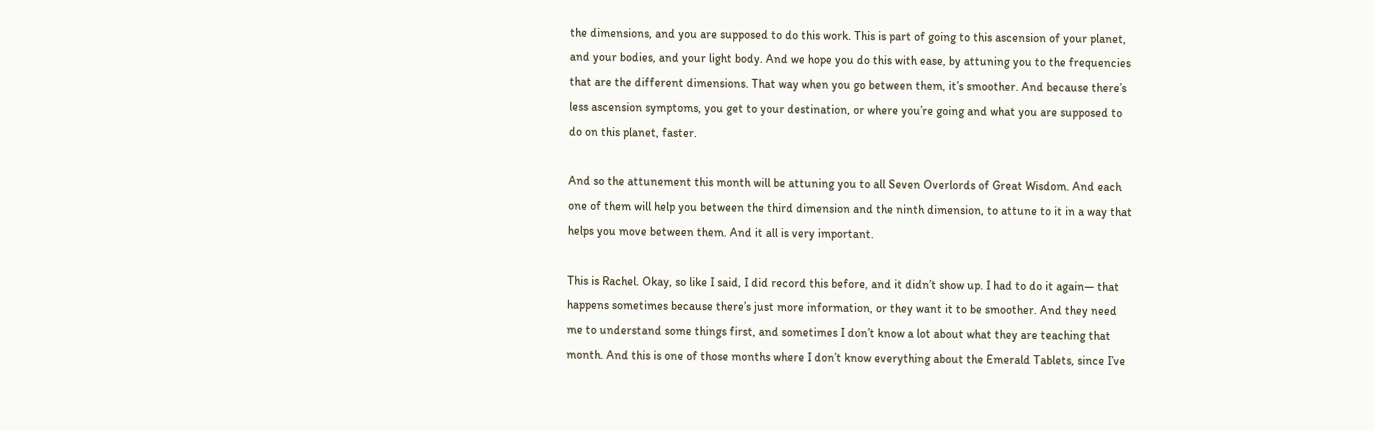the dimensions, and you are supposed to do this work. This is part of going to this ascension of your planet, and your bodies, and your light body. And we hope you do this with ease, by attuning you to the frequencies that are the different dimensions. That way when you go between them, it’s smoother. And because there’s less ascension symptoms, you get to your destination, or where you’re going and what you are supposed to do on this planet, faster.

And so the attunement this month will be attuning you to all Seven Overlords of Great Wisdom. And each one of them will help you between the third dimension and the ninth dimension, to attune to it in a way that helps you move between them. And it all is very important.

This is Rachel. Okay, so like I said, I did record this before, and it didn’t show up. I had to do it again— that happens sometimes because there’s just more information, or they want it to be smoother. And they need me to understand some things first, and sometimes I don’t know a lot about what they are teaching that month. And this is one of those months where I don’t know everything about the Emerald Tablets, since I’ve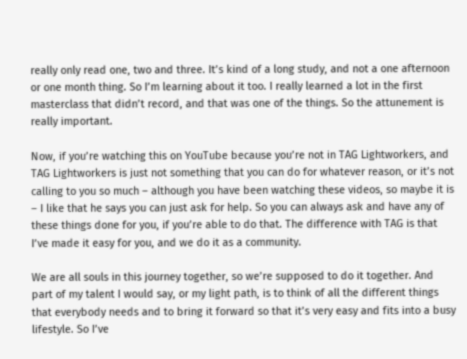really only read one, two and three. It’s kind of a long study, and not a one afternoon or one month thing. So I’m learning about it too. I really learned a lot in the first masterclass that didn’t record, and that was one of the things. So the attunement is really important.

Now, if you’re watching this on YouTube because you’re not in TAG Lightworkers, and TAG Lightworkers is just not something that you can do for whatever reason, or it’s not calling to you so much – although you have been watching these videos, so maybe it is – I like that he says you can just ask for help. So you can always ask and have any of these things done for you, if you’re able to do that. The difference with TAG is that I’ve made it easy for you, and we do it as a community.

We are all souls in this journey together, so we’re supposed to do it together. And part of my talent I would say, or my light path, is to think of all the different things that everybody needs and to bring it forward so that it’s very easy and fits into a busy lifestyle. So I’ve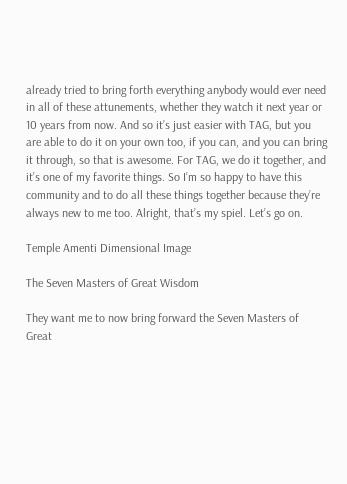already tried to bring forth everything anybody would ever need in all of these attunements, whether they watch it next year or 10 years from now. And so it’s just easier with TAG, but you are able to do it on your own too, if you can, and you can bring it through, so that is awesome. For TAG, we do it together, and it’s one of my favorite things. So I’m so happy to have this community and to do all these things together because they’re always new to me too. Alright, that’s my spiel. Let’s go on.

Temple Amenti Dimensional Image

The Seven Masters of Great Wisdom

They want me to now bring forward the Seven Masters of Great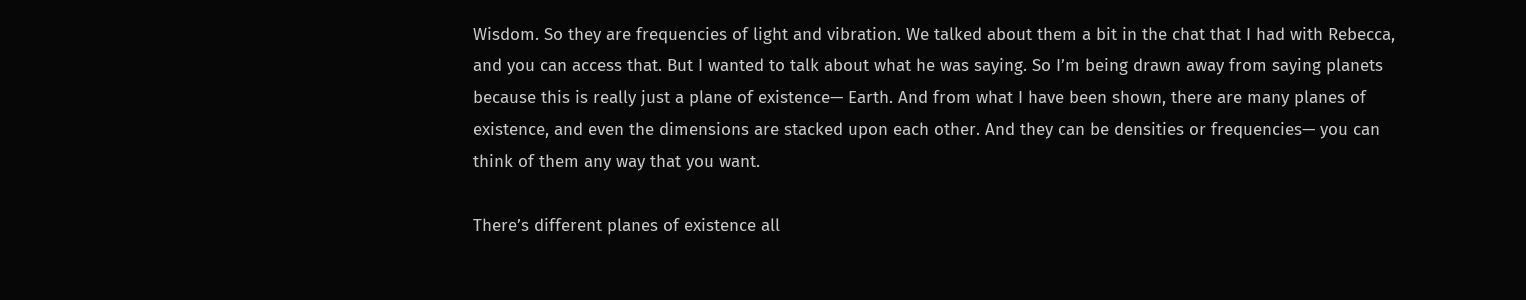Wisdom. So they are frequencies of light and vibration. We talked about them a bit in the chat that I had with Rebecca, and you can access that. But I wanted to talk about what he was saying. So I’m being drawn away from saying planets because this is really just a plane of existence— Earth. And from what I have been shown, there are many planes of existence, and even the dimensions are stacked upon each other. And they can be densities or frequencies— you can think of them any way that you want.

There’s different planes of existence all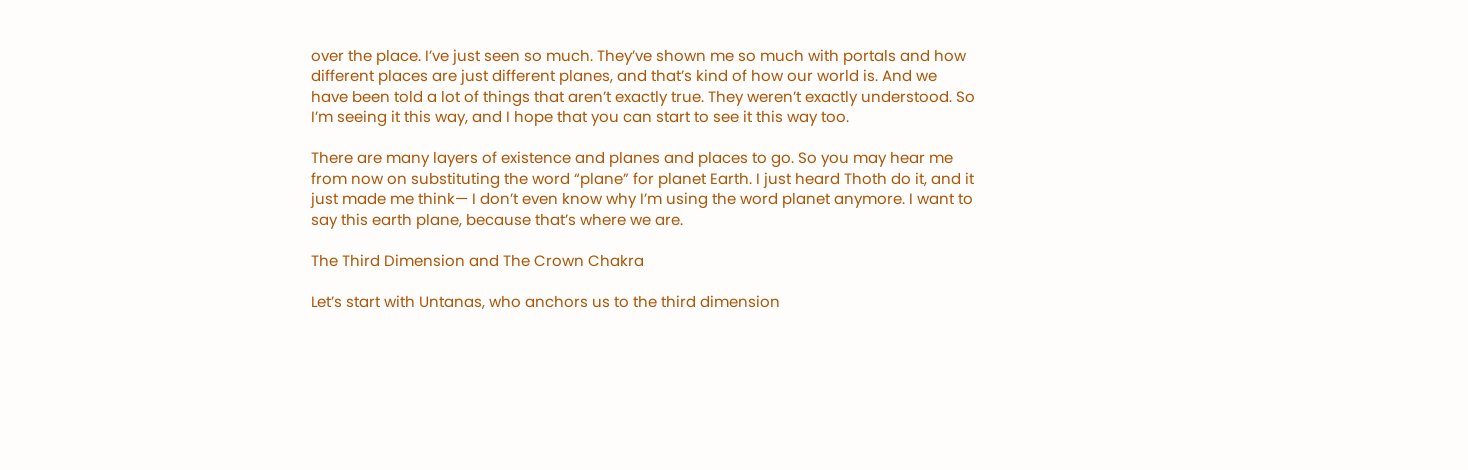over the place. I’ve just seen so much. They’ve shown me so much with portals and how different places are just different planes, and that’s kind of how our world is. And we have been told a lot of things that aren’t exactly true. They weren’t exactly understood. So I’m seeing it this way, and I hope that you can start to see it this way too.

There are many layers of existence and planes and places to go. So you may hear me from now on substituting the word “plane” for planet Earth. I just heard Thoth do it, and it just made me think— I don’t even know why I’m using the word planet anymore. I want to say this earth plane, because that’s where we are.

The Third Dimension and The Crown Chakra

Let’s start with Untanas, who anchors us to the third dimension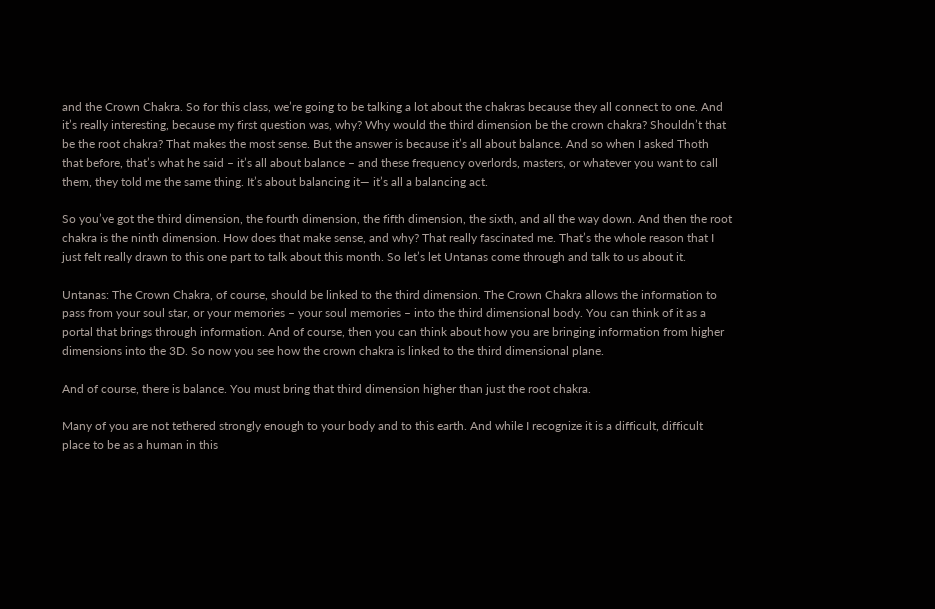and the Crown Chakra. So for this class, we’re going to be talking a lot about the chakras because they all connect to one. And it’s really interesting, because my first question was, why? Why would the third dimension be the crown chakra? Shouldn’t that be the root chakra? That makes the most sense. But the answer is because it’s all about balance. And so when I asked Thoth that before, that’s what he said – it’s all about balance – and these frequency overlords, masters, or whatever you want to call them, they told me the same thing. It’s about balancing it— it’s all a balancing act.

So you’ve got the third dimension, the fourth dimension, the fifth dimension, the sixth, and all the way down. And then the root chakra is the ninth dimension. How does that make sense, and why? That really fascinated me. That’s the whole reason that I just felt really drawn to this one part to talk about this month. So let’s let Untanas come through and talk to us about it.

Untanas: The Crown Chakra, of course, should be linked to the third dimension. The Crown Chakra allows the information to pass from your soul star, or your memories – your soul memories – into the third dimensional body. You can think of it as a portal that brings through information. And of course, then you can think about how you are bringing information from higher dimensions into the 3D. So now you see how the crown chakra is linked to the third dimensional plane.

And of course, there is balance. You must bring that third dimension higher than just the root chakra.

Many of you are not tethered strongly enough to your body and to this earth. And while I recognize it is a difficult, difficult place to be as a human in this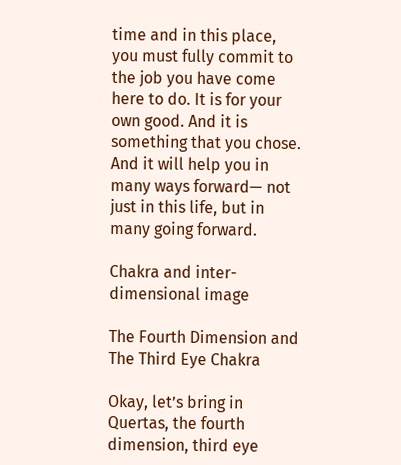time and in this place, you must fully commit to the job you have come here to do. It is for your own good. And it is something that you chose. And it will help you in many ways forward— not just in this life, but in many going forward.

Chakra and inter- dimensional image

The Fourth Dimension and The Third Eye Chakra

Okay, let’s bring in Quertas, the fourth dimension, third eye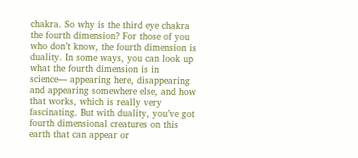chakra. So why is the third eye chakra the fourth dimension? For those of you who don’t know, the fourth dimension is duality. In some ways, you can look up what the fourth dimension is in science— appearing here, disappearing and appearing somewhere else, and how that works, which is really very fascinating. But with duality, you’ve got fourth dimensional creatures on this earth that can appear or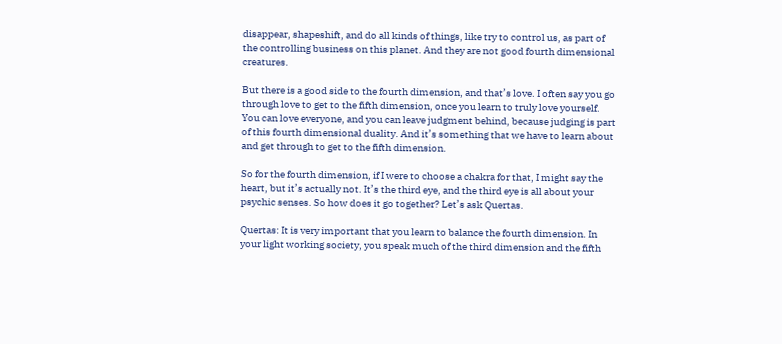disappear, shapeshift, and do all kinds of things, like try to control us, as part of the controlling business on this planet. And they are not good fourth dimensional creatures.

But there is a good side to the fourth dimension, and that’s love. I often say you go through love to get to the fifth dimension, once you learn to truly love yourself. You can love everyone, and you can leave judgment behind, because judging is part of this fourth dimensional duality. And it’s something that we have to learn about and get through to get to the fifth dimension.

So for the fourth dimension, if I were to choose a chakra for that, I might say the heart, but it’s actually not. It’s the third eye, and the third eye is all about your psychic senses. So how does it go together? Let’s ask Quertas.

Quertas: It is very important that you learn to balance the fourth dimension. In your light working society, you speak much of the third dimension and the fifth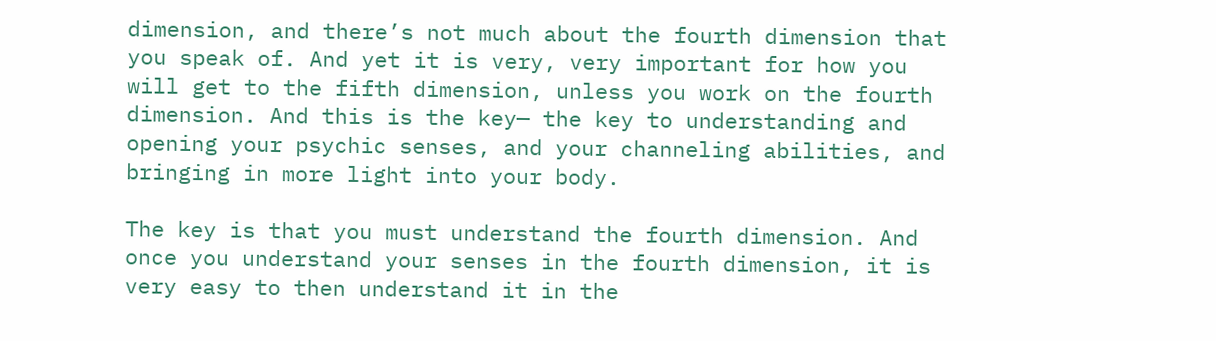dimension, and there’s not much about the fourth dimension that you speak of. And yet it is very, very important for how you will get to the fifth dimension, unless you work on the fourth dimension. And this is the key— the key to understanding and opening your psychic senses, and your channeling abilities, and bringing in more light into your body.

The key is that you must understand the fourth dimension. And once you understand your senses in the fourth dimension, it is very easy to then understand it in the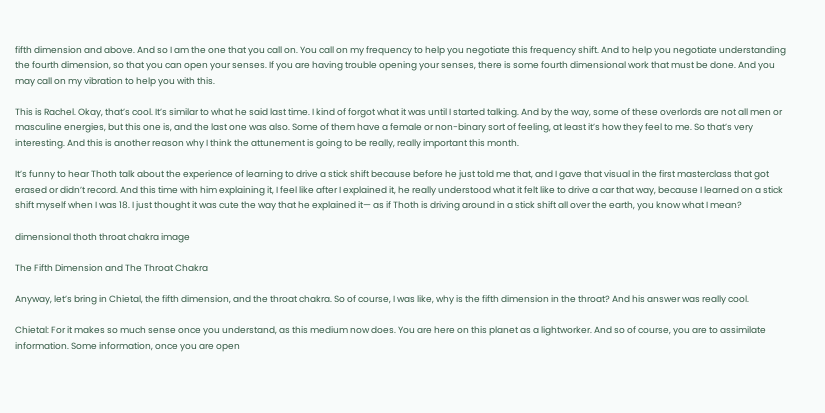fifth dimension and above. And so I am the one that you call on. You call on my frequency to help you negotiate this frequency shift. And to help you negotiate understanding the fourth dimension, so that you can open your senses. If you are having trouble opening your senses, there is some fourth dimensional work that must be done. And you may call on my vibration to help you with this.

This is Rachel. Okay, that’s cool. It’s similar to what he said last time. I kind of forgot what it was until I started talking. And by the way, some of these overlords are not all men or masculine energies, but this one is, and the last one was also. Some of them have a female or non-binary sort of feeling, at least it’s how they feel to me. So that’s very interesting. And this is another reason why I think the attunement is going to be really, really important this month.

It’s funny to hear Thoth talk about the experience of learning to drive a stick shift because before he just told me that, and I gave that visual in the first masterclass that got erased or didn’t record. And this time with him explaining it, I feel like after I explained it, he really understood what it felt like to drive a car that way, because I learned on a stick shift myself when I was 18. I just thought it was cute the way that he explained it— as if Thoth is driving around in a stick shift all over the earth, you know what I mean?

dimensional thoth throat chakra image

The Fifth Dimension and The Throat Chakra

Anyway, let’s bring in Chietal, the fifth dimension, and the throat chakra. So of course, I was like, why is the fifth dimension in the throat? And his answer was really cool.

Chietal: For it makes so much sense once you understand, as this medium now does. You are here on this planet as a lightworker. And so of course, you are to assimilate information. Some information, once you are open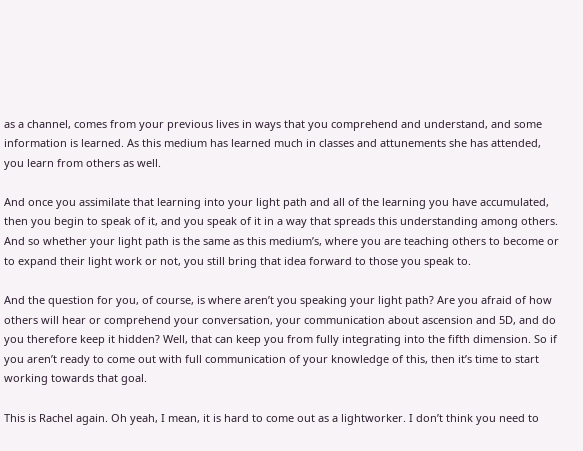as a channel, comes from your previous lives in ways that you comprehend and understand, and some information is learned. As this medium has learned much in classes and attunements she has attended, you learn from others as well.

And once you assimilate that learning into your light path and all of the learning you have accumulated, then you begin to speak of it, and you speak of it in a way that spreads this understanding among others. And so whether your light path is the same as this medium’s, where you are teaching others to become or to expand their light work or not, you still bring that idea forward to those you speak to.

And the question for you, of course, is where aren’t you speaking your light path? Are you afraid of how others will hear or comprehend your conversation, your communication about ascension and 5D, and do you therefore keep it hidden? Well, that can keep you from fully integrating into the fifth dimension. So if you aren’t ready to come out with full communication of your knowledge of this, then it’s time to start working towards that goal.

This is Rachel again. Oh yeah, I mean, it is hard to come out as a lightworker. I don’t think you need to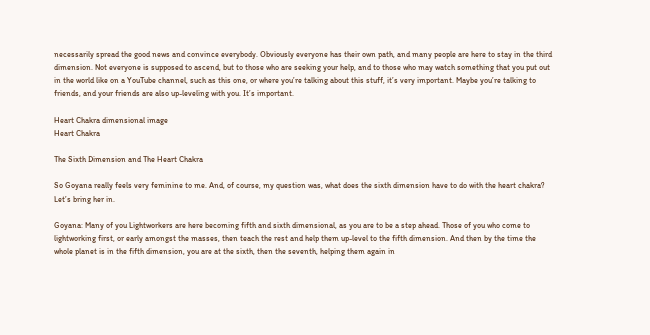necessarily spread the good news and convince everybody. Obviously everyone has their own path, and many people are here to stay in the third dimension. Not everyone is supposed to ascend, but to those who are seeking your help, and to those who may watch something that you put out in the world like on a YouTube channel, such as this one, or where you’re talking about this stuff, it’s very important. Maybe you’re talking to friends, and your friends are also up-leveling with you. It’s important.

Heart Chakra dimensional image
Heart Chakra

The Sixth Dimension and The Heart Chakra

So Goyana really feels very feminine to me. And, of course, my question was, what does the sixth dimension have to do with the heart chakra? Let’s bring her in.

Goyana: Many of you Lightworkers are here becoming fifth and sixth dimensional, as you are to be a step ahead. Those of you who come to lightworking first, or early amongst the masses, then teach the rest and help them up-level to the fifth dimension. And then by the time the whole planet is in the fifth dimension, you are at the sixth, then the seventh, helping them again in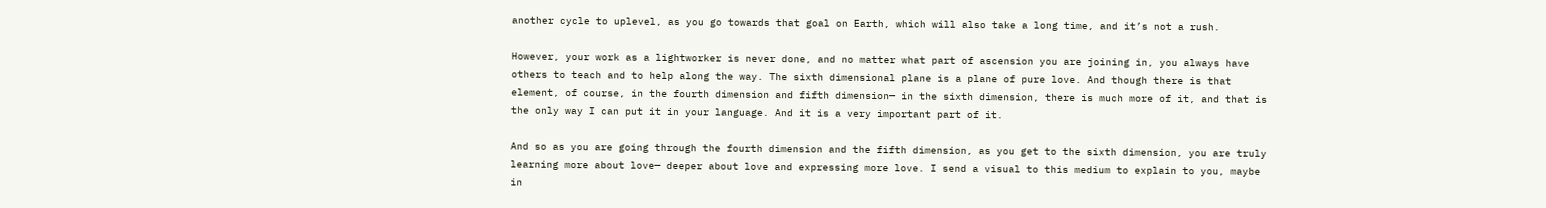another cycle to uplevel, as you go towards that goal on Earth, which will also take a long time, and it’s not a rush.

However, your work as a lightworker is never done, and no matter what part of ascension you are joining in, you always have others to teach and to help along the way. The sixth dimensional plane is a plane of pure love. And though there is that element, of course, in the fourth dimension and fifth dimension— in the sixth dimension, there is much more of it, and that is the only way I can put it in your language. And it is a very important part of it.

And so as you are going through the fourth dimension and the fifth dimension, as you get to the sixth dimension, you are truly learning more about love— deeper about love and expressing more love. I send a visual to this medium to explain to you, maybe in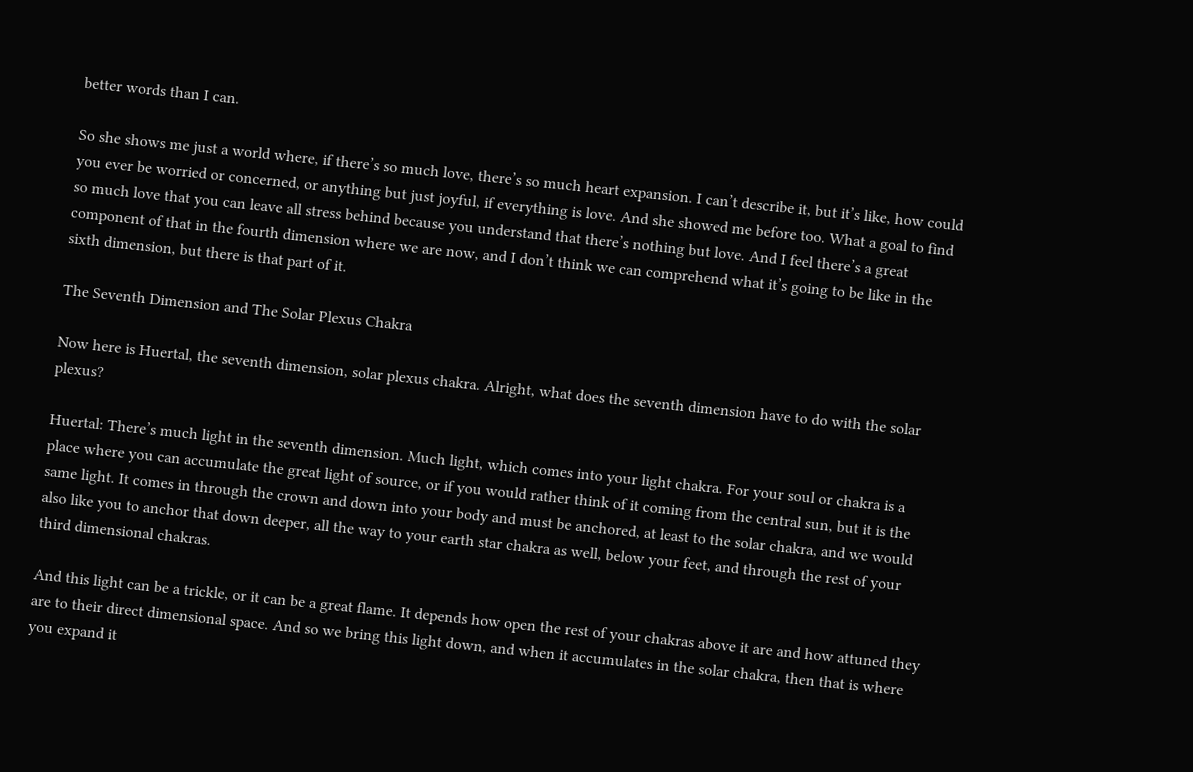better words than I can.

So she shows me just a world where, if there’s so much love, there’s so much heart expansion. I can’t describe it, but it’s like, how could you ever be worried or concerned, or anything but just joyful, if everything is love. And she showed me before too. What a goal to find so much love that you can leave all stress behind because you understand that there’s nothing but love. And I feel there’s a great component of that in the fourth dimension where we are now, and I don’t think we can comprehend what it’s going to be like in the sixth dimension, but there is that part of it.

The Seventh Dimension and The Solar Plexus Chakra

Now here is Huertal, the seventh dimension, solar plexus chakra. Alright, what does the seventh dimension have to do with the solar plexus?

Huertal: There’s much light in the seventh dimension. Much light, which comes into your light chakra. For your soul or chakra is a place where you can accumulate the great light of source, or if you would rather think of it coming from the central sun, but it is the same light. It comes in through the crown and down into your body and must be anchored, at least to the solar chakra, and we would also like you to anchor that down deeper, all the way to your earth star chakra as well, below your feet, and through the rest of your third dimensional chakras.

And this light can be a trickle, or it can be a great flame. It depends how open the rest of your chakras above it are and how attuned they are to their direct dimensional space. And so we bring this light down, and when it accumulates in the solar chakra, then that is where you expand it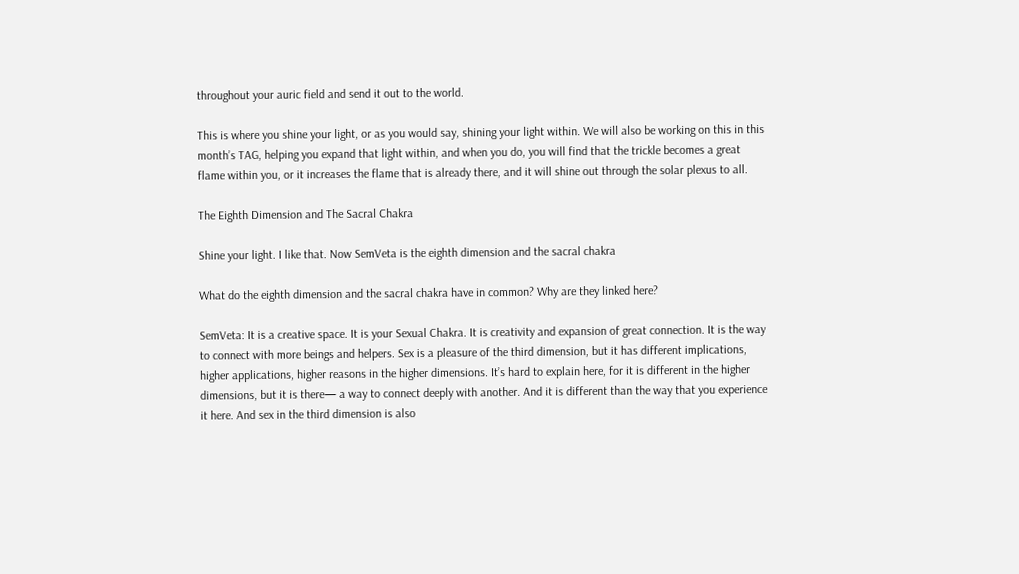throughout your auric field and send it out to the world.

This is where you shine your light, or as you would say, shining your light within. We will also be working on this in this month’s TAG, helping you expand that light within, and when you do, you will find that the trickle becomes a great flame within you, or it increases the flame that is already there, and it will shine out through the solar plexus to all.

The Eighth Dimension and The Sacral Chakra

Shine your light. I like that. Now SemVeta is the eighth dimension and the sacral chakra

What do the eighth dimension and the sacral chakra have in common? Why are they linked here?

SemVeta: It is a creative space. It is your Sexual Chakra. It is creativity and expansion of great connection. It is the way to connect with more beings and helpers. Sex is a pleasure of the third dimension, but it has different implications, higher applications, higher reasons in the higher dimensions. It’s hard to explain here, for it is different in the higher dimensions, but it is there— a way to connect deeply with another. And it is different than the way that you experience it here. And sex in the third dimension is also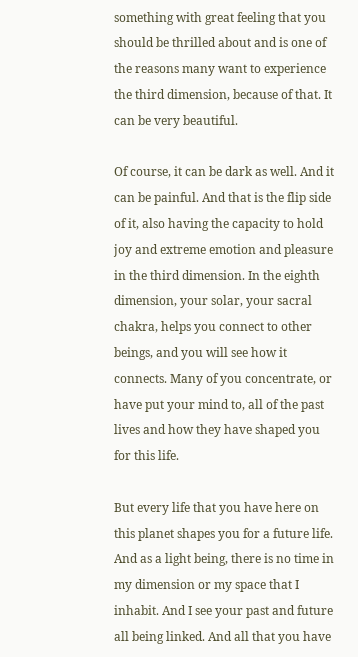something with great feeling that you should be thrilled about and is one of the reasons many want to experience the third dimension, because of that. It can be very beautiful.

Of course, it can be dark as well. And it can be painful. And that is the flip side of it, also having the capacity to hold joy and extreme emotion and pleasure in the third dimension. In the eighth dimension, your solar, your sacral chakra, helps you connect to other beings, and you will see how it connects. Many of you concentrate, or have put your mind to, all of the past lives and how they have shaped you for this life.

But every life that you have here on this planet shapes you for a future life. And as a light being, there is no time in my dimension or my space that I inhabit. And I see your past and future all being linked. And all that you have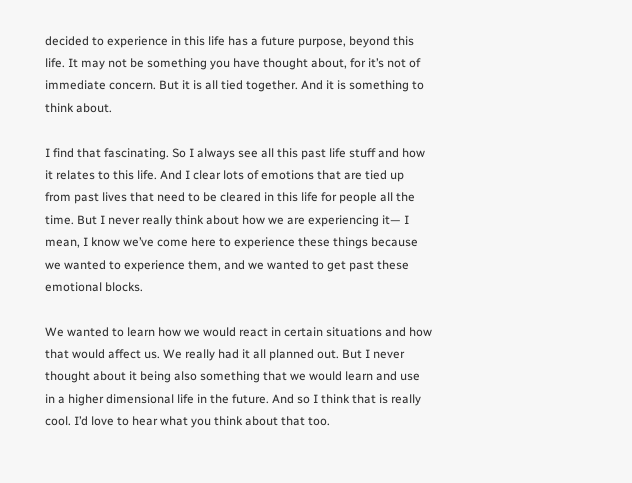decided to experience in this life has a future purpose, beyond this life. It may not be something you have thought about, for it’s not of immediate concern. But it is all tied together. And it is something to think about.

I find that fascinating. So I always see all this past life stuff and how it relates to this life. And I clear lots of emotions that are tied up from past lives that need to be cleared in this life for people all the time. But I never really think about how we are experiencing it— I mean, I know we’ve come here to experience these things because we wanted to experience them, and we wanted to get past these emotional blocks.

We wanted to learn how we would react in certain situations and how that would affect us. We really had it all planned out. But I never thought about it being also something that we would learn and use in a higher dimensional life in the future. And so I think that is really cool. I’d love to hear what you think about that too.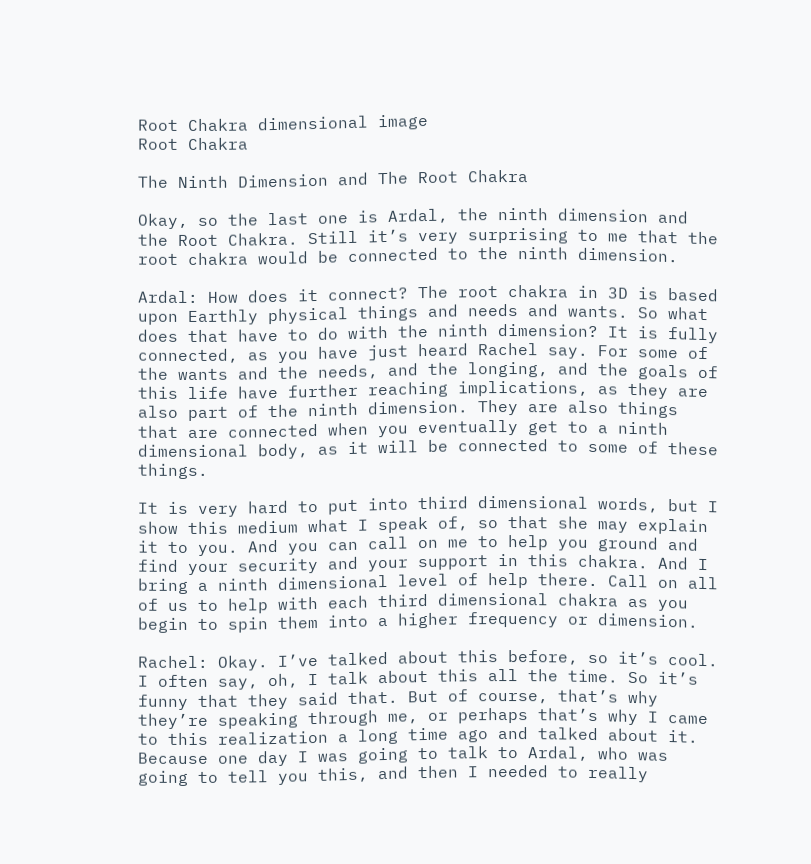Root Chakra dimensional image
Root Chakra

The Ninth Dimension and The Root Chakra

Okay, so the last one is Ardal, the ninth dimension and the Root Chakra. Still it’s very surprising to me that the root chakra would be connected to the ninth dimension.

Ardal: How does it connect? The root chakra in 3D is based upon Earthly physical things and needs and wants. So what does that have to do with the ninth dimension? It is fully connected, as you have just heard Rachel say. For some of the wants and the needs, and the longing, and the goals of this life have further reaching implications, as they are also part of the ninth dimension. They are also things that are connected when you eventually get to a ninth dimensional body, as it will be connected to some of these things.

It is very hard to put into third dimensional words, but I show this medium what I speak of, so that she may explain it to you. And you can call on me to help you ground and find your security and your support in this chakra. And I bring a ninth dimensional level of help there. Call on all of us to help with each third dimensional chakra as you begin to spin them into a higher frequency or dimension.

Rachel: Okay. I’ve talked about this before, so it’s cool. I often say, oh, I talk about this all the time. So it’s funny that they said that. But of course, that’s why they’re speaking through me, or perhaps that’s why I came to this realization a long time ago and talked about it. Because one day I was going to talk to Ardal, who was going to tell you this, and then I needed to really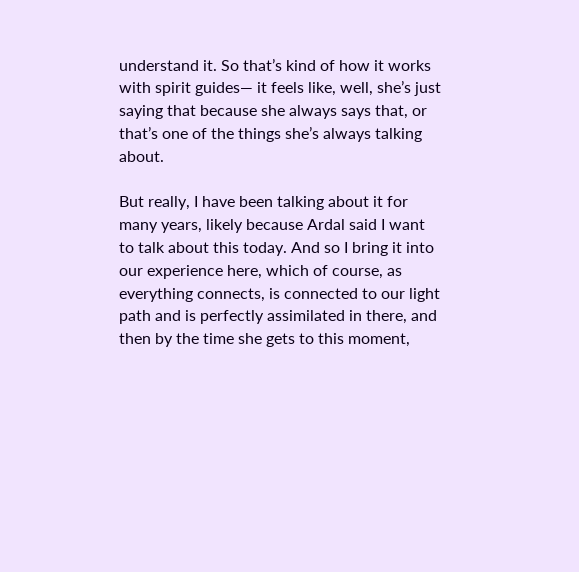understand it. So that’s kind of how it works with spirit guides— it feels like, well, she’s just saying that because she always says that, or that’s one of the things she’s always talking about.

But really, I have been talking about it for many years, likely because Ardal said I want to talk about this today. And so I bring it into our experience here, which of course, as everything connects, is connected to our light path and is perfectly assimilated in there, and then by the time she gets to this moment,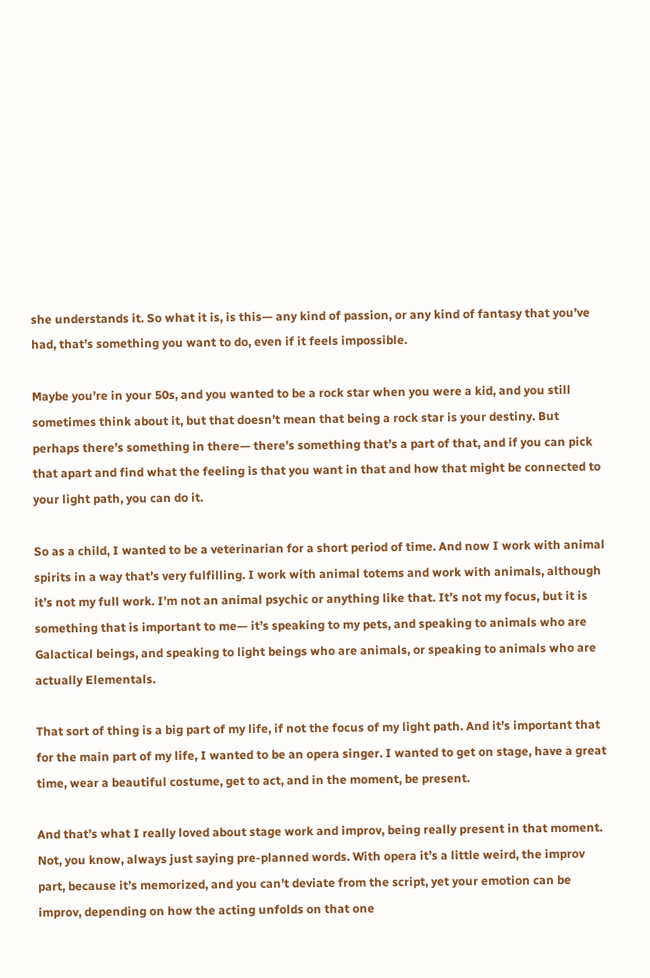she understands it. So what it is, is this— any kind of passion, or any kind of fantasy that you’ve had, that’s something you want to do, even if it feels impossible.

Maybe you’re in your 50s, and you wanted to be a rock star when you were a kid, and you still sometimes think about it, but that doesn’t mean that being a rock star is your destiny. But perhaps there’s something in there— there’s something that’s a part of that, and if you can pick that apart and find what the feeling is that you want in that and how that might be connected to your light path, you can do it.

So as a child, I wanted to be a veterinarian for a short period of time. And now I work with animal spirits in a way that’s very fulfilling. I work with animal totems and work with animals, although it’s not my full work. I’m not an animal psychic or anything like that. It’s not my focus, but it is something that is important to me— it’s speaking to my pets, and speaking to animals who are Galactical beings, and speaking to light beings who are animals, or speaking to animals who are actually Elementals.

That sort of thing is a big part of my life, if not the focus of my light path. And it’s important that for the main part of my life, I wanted to be an opera singer. I wanted to get on stage, have a great time, wear a beautiful costume, get to act, and in the moment, be present.

And that’s what I really loved about stage work and improv, being really present in that moment. Not, you know, always just saying pre-planned words. With opera it’s a little weird, the improv part, because it’s memorized, and you can’t deviate from the script, yet your emotion can be improv, depending on how the acting unfolds on that one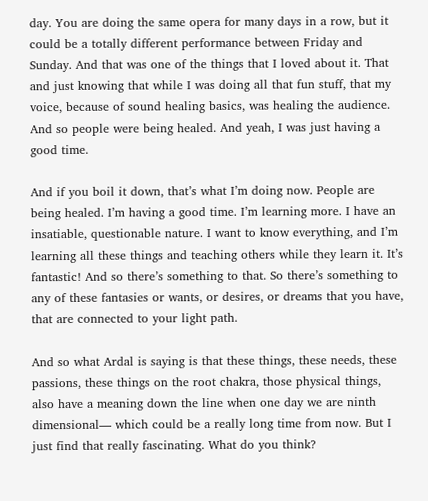day. You are doing the same opera for many days in a row, but it could be a totally different performance between Friday and Sunday. And that was one of the things that I loved about it. That and just knowing that while I was doing all that fun stuff, that my voice, because of sound healing basics, was healing the audience. And so people were being healed. And yeah, I was just having a good time.

And if you boil it down, that’s what I’m doing now. People are being healed. I’m having a good time. I’m learning more. I have an insatiable, questionable nature. I want to know everything, and I’m learning all these things and teaching others while they learn it. It’s fantastic! And so there’s something to that. So there’s something to any of these fantasies or wants, or desires, or dreams that you have, that are connected to your light path.

And so what Ardal is saying is that these things, these needs, these passions, these things on the root chakra, those physical things, also have a meaning down the line when one day we are ninth dimensional— which could be a really long time from now. But I just find that really fascinating. What do you think?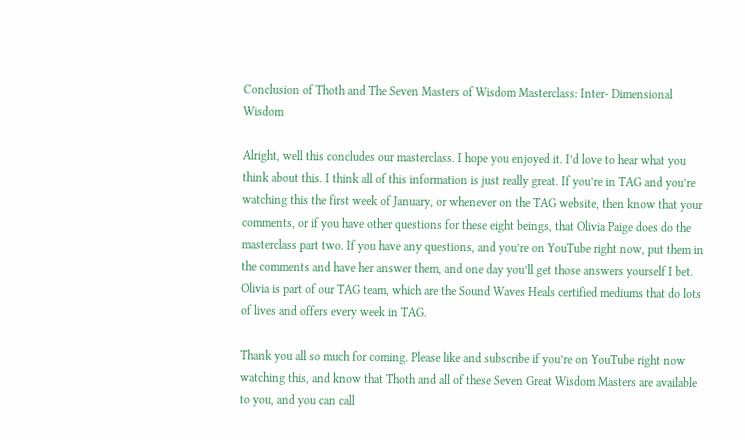Conclusion of Thoth and The Seven Masters of Wisdom Masterclass: Inter- Dimensional Wisdom

Alright, well this concludes our masterclass. I hope you enjoyed it. I’d love to hear what you think about this. I think all of this information is just really great. If you’re in TAG and you’re watching this the first week of January, or whenever on the TAG website, then know that your comments, or if you have other questions for these eight beings, that Olivia Paige does do the masterclass part two. If you have any questions, and you’re on YouTube right now, put them in the comments and have her answer them, and one day you’ll get those answers yourself I bet. Olivia is part of our TAG team, which are the Sound Waves Heals certified mediums that do lots of lives and offers every week in TAG.

Thank you all so much for coming. Please like and subscribe if you’re on YouTube right now watching this, and know that Thoth and all of these Seven Great Wisdom Masters are available to you, and you can call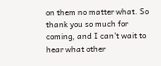on them no matter what. So thank you so much for coming, and I can’t wait to hear what other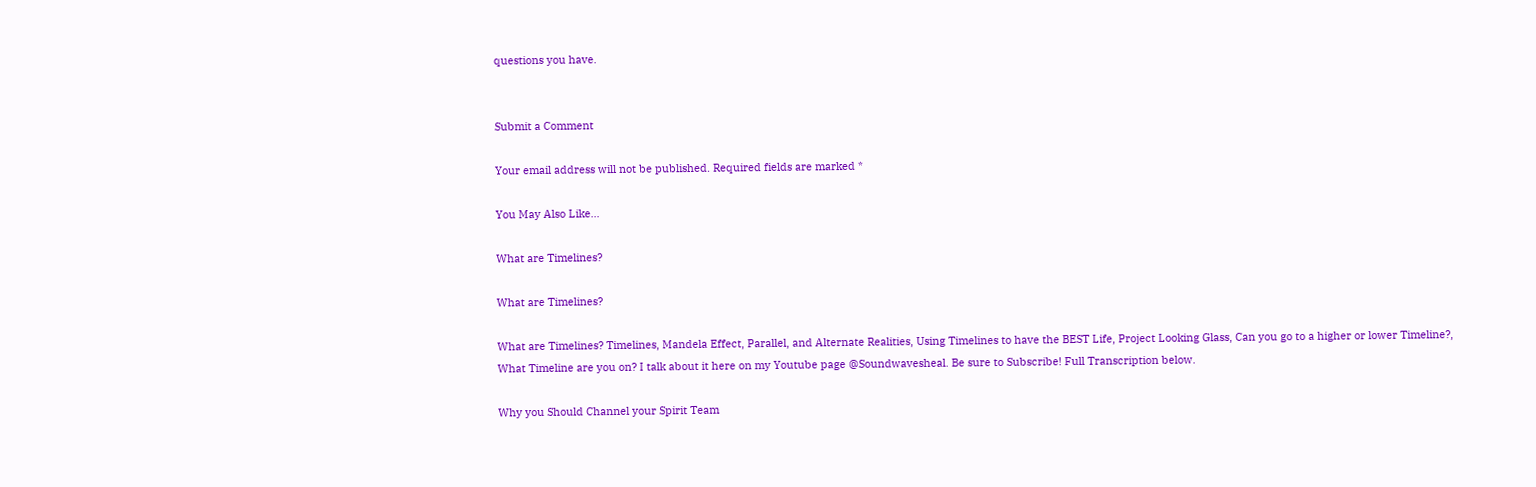questions you have.


Submit a Comment

Your email address will not be published. Required fields are marked *

You May Also Like…

What are Timelines?

What are Timelines?

What are Timelines? Timelines, Mandela Effect, Parallel, and Alternate Realities, Using Timelines to have the BEST Life, Project Looking Glass, Can you go to a higher or lower Timeline?, What Timeline are you on? I talk about it here on my Youtube page @Soundwavesheal. Be sure to Subscribe! Full Transcription below.

Why you Should Channel your Spirit Team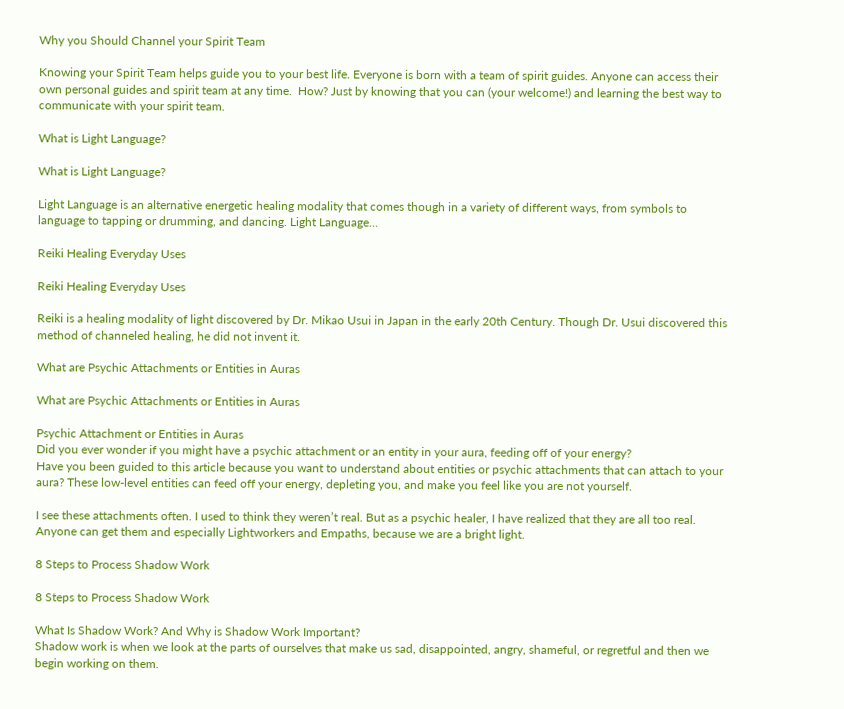Why you Should Channel your Spirit Team

Knowing your Spirit Team helps guide you to your best life. Everyone is born with a team of spirit guides. Anyone can access their own personal guides and spirit team at any time.  How? Just by knowing that you can (your welcome!) and learning the best way to communicate with your spirit team.

What is Light Language?

What is Light Language?

Light Language is an alternative energetic healing modality that comes though in a variety of different ways, from symbols to language to tapping or drumming, and dancing. Light Language…

Reiki Healing Everyday Uses

Reiki Healing Everyday Uses

Reiki is a healing modality of light discovered by Dr. Mikao Usui in Japan in the early 20th Century. Though Dr. Usui discovered this method of channeled healing, he did not invent it.

What are Psychic Attachments or Entities in Auras

What are Psychic Attachments or Entities in Auras

Psychic Attachment or Entities in Auras
Did you ever wonder if you might have a psychic attachment or an entity in your aura, feeding off of your energy?
Have you been guided to this article because you want to understand about entities or psychic attachments that can attach to your aura? These low-level entities can feed off your energy, depleting you, and make you feel like you are not yourself.

I see these attachments often. I used to think they weren’t real. But as a psychic healer, I have realized that they are all too real. Anyone can get them and especially Lightworkers and Empaths, because we are a bright light.

8 Steps to Process Shadow Work

8 Steps to Process Shadow Work

What Is Shadow Work? And Why is Shadow Work Important?
Shadow work is when we look at the parts of ourselves that make us sad, disappointed, angry, shameful, or regretful and then we begin working on them.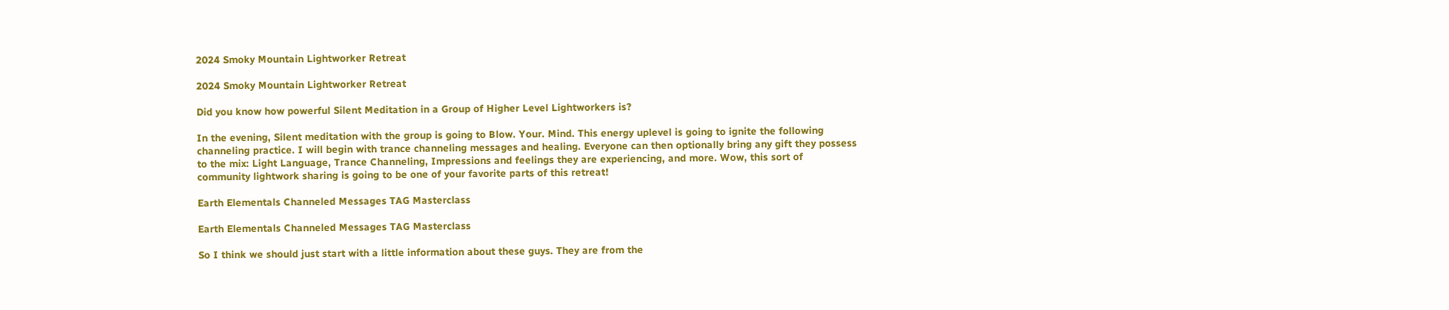2024 Smoky Mountain Lightworker Retreat

2024 Smoky Mountain Lightworker Retreat

Did you know how powerful Silent Meditation in a Group of Higher Level Lightworkers is?

In the evening, Silent meditation with the group is going to Blow. Your. Mind. This energy uplevel is going to ignite the following channeling practice. I will begin with trance channeling messages and healing. Everyone can then optionally bring any gift they possess to the mix: Light Language, Trance Channeling, Impressions and feelings they are experiencing, and more. Wow, this sort of community lightwork sharing is going to be one of your favorite parts of this retreat!

Earth Elementals Channeled Messages TAG Masterclass

Earth Elementals Channeled Messages TAG Masterclass

So I think we should just start with a little information about these guys. They are from the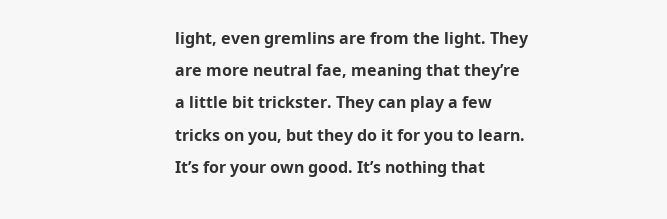light, even gremlins are from the light. They are more neutral fae, meaning that they’re a little bit trickster. They can play a few tricks on you, but they do it for you to learn. It’s for your own good. It’s nothing that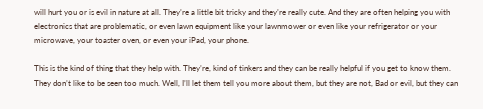will hurt you or is evil in nature at all. They’re a little bit tricky and they’re really cute. And they are often helping you with electronics that are problematic, or even lawn equipment like your lawnmower or even like your refrigerator or your microwave, your toaster oven, or even your iPad, your phone.

This is the kind of thing that they help with. They’re, kind of tinkers and they can be really helpful if you get to know them. They don’t like to be seen too much. Well, I’ll let them tell you more about them, but they are not, Bad or evil, but they can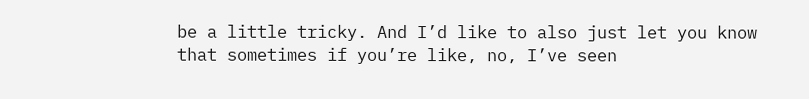be a little tricky. And I’d like to also just let you know that sometimes if you’re like, no, I’ve seen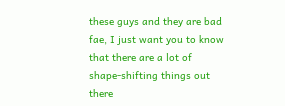these guys and they are bad fae, I just want you to know that there are a lot of shape-shifting things out there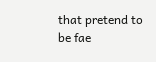that pretend to be fae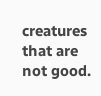creatures that are not good.